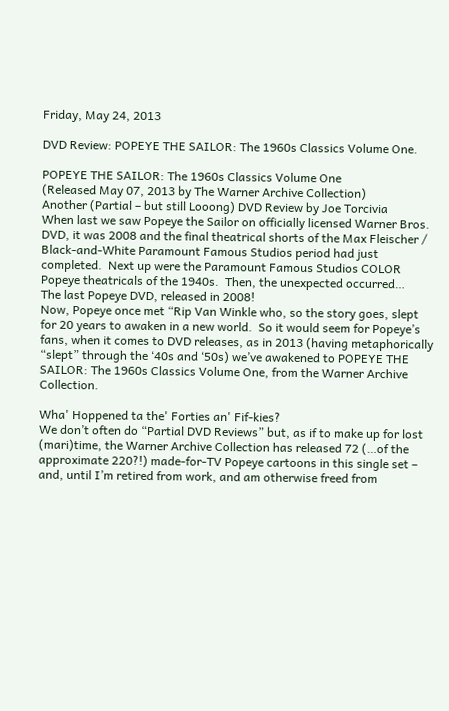Friday, May 24, 2013

DVD Review: POPEYE THE SAILOR: The 1960s Classics Volume One.

POPEYE THE SAILOR: The 1960s Classics Volume One
(Released May 07, 2013 by The Warner Archive Collection)
Another (Partial – but still Looong) DVD Review by Joe Torcivia
When last we saw Popeye the Sailor on officially licensed Warner Bros. DVD, it was 2008 and the final theatrical shorts of the Max Fleischer / Black-and-White Paramount Famous Studios period had just completed.  Next up were the Paramount Famous Studios COLOR Popeye theatricals of the 1940s.  Then, the unexpected occurred…
The last Popeye DVD, released in 2008!
Now, Popeye once met “Rip Van Winkle who, so the story goes, slept for 20 years to awaken in a new world.  So it would seem for Popeye’s fans, when it comes to DVD releases, as in 2013 (having metaphorically “slept” through the ‘40s and ‘50s) we’ve awakened to POPEYE THE SAILOR: The 1960s Classics Volume One, from the Warner Archive Collection.

Wha' Hoppened ta the' Forties an' Fif-kies?
We don’t often do “Partial DVD Reviews” but, as if to make up for lost (mari)time, the Warner Archive Collection has released 72 (…of the approximate 220?!) made-for-TV Popeye cartoons in this single set – and, until I’m retired from work, and am otherwise freed from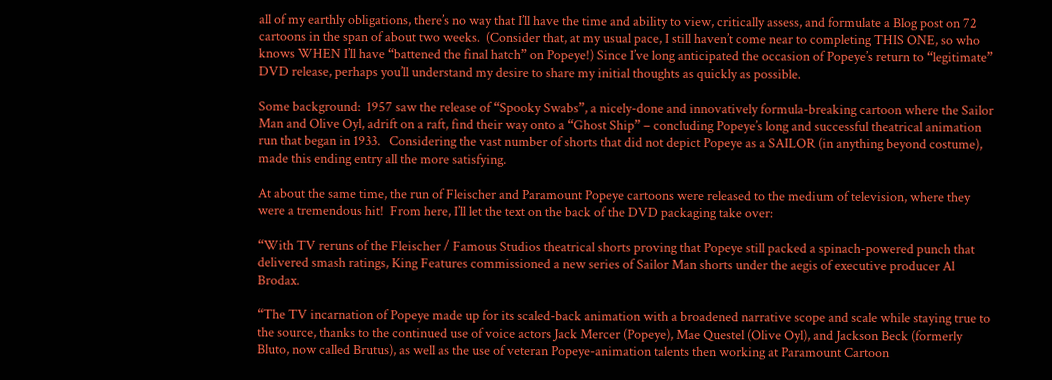all of my earthly obligations, there’s no way that I’ll have the time and ability to view, critically assess, and formulate a Blog post on 72 cartoons in the span of about two weeks.  (Consider that, at my usual pace, I still haven’t come near to completing THIS ONE, so who knows WHEN I’ll have “battened the final hatch” on Popeye!) Since I’ve long anticipated the occasion of Popeye’s return to “legitimate” DVD release, perhaps you’ll understand my desire to share my initial thoughts as quickly as possible.

Some background:  1957 saw the release of “Spooky Swabs”, a nicely-done and innovatively formula-breaking cartoon where the Sailor Man and Olive Oyl, adrift on a raft, find their way onto a “Ghost Ship” – concluding Popeye’s long and successful theatrical animation run that began in 1933.   Considering the vast number of shorts that did not depict Popeye as a SAILOR (in anything beyond costume), made this ending entry all the more satisfying.

At about the same time, the run of Fleischer and Paramount Popeye cartoons were released to the medium of television, where they were a tremendous hit!  From here, I’ll let the text on the back of the DVD packaging take over:

“With TV reruns of the Fleischer / Famous Studios theatrical shorts proving that Popeye still packed a spinach-powered punch that delivered smash ratings, King Features commissioned a new series of Sailor Man shorts under the aegis of executive producer Al Brodax.

“The TV incarnation of Popeye made up for its scaled-back animation with a broadened narrative scope and scale while staying true to the source, thanks to the continued use of voice actors Jack Mercer (Popeye), Mae Questel (Olive Oyl), and Jackson Beck (formerly Bluto, now called Brutus), as well as the use of veteran Popeye-animation talents then working at Paramount Cartoon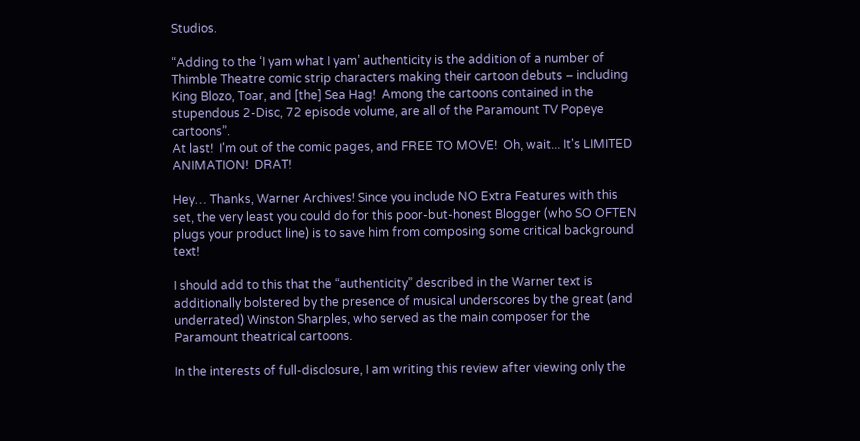Studios.

“Adding to the ‘I yam what I yam’ authenticity is the addition of a number of Thimble Theatre comic strip characters making their cartoon debuts – including King Blozo, Toar, and [the] Sea Hag!  Among the cartoons contained in the stupendous 2-Disc, 72 episode volume, are all of the Paramount TV Popeye cartoons”.
At last!  I'm out of the comic pages, and FREE TO MOVE!  Oh, wait... It's LIMITED ANIMATION!  DRAT!

Hey… Thanks, Warner Archives! Since you include NO Extra Features with this set, the very least you could do for this poor-but-honest Blogger (who SO OFTEN plugs your product line) is to save him from composing some critical background text!

I should add to this that the “authenticity” described in the Warner text is additionally bolstered by the presence of musical underscores by the great (and underrated) Winston Sharples, who served as the main composer for the Paramount theatrical cartoons.

In the interests of full-disclosure, I am writing this review after viewing only the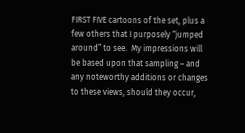FIRST FIVE cartoons of the set, plus a few others that I purposely “jumped around” to see.  My impressions will be based upon that sampling – and any noteworthy additions or changes to these views, should they occur,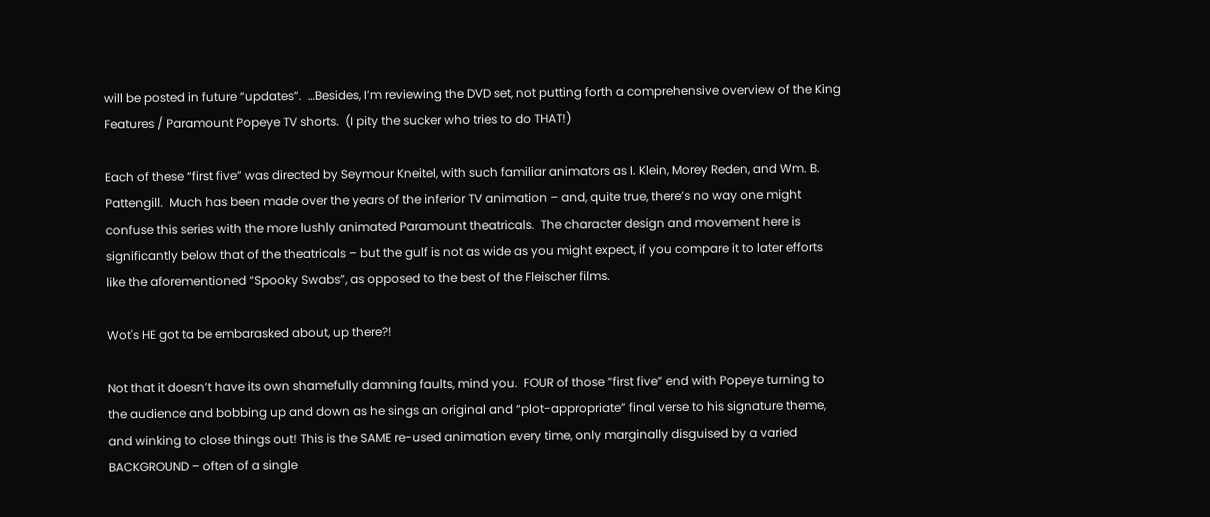will be posted in future “updates”.  …Besides, I’m reviewing the DVD set, not putting forth a comprehensive overview of the King Features / Paramount Popeye TV shorts.  (I pity the sucker who tries to do THAT!)

Each of these “first five” was directed by Seymour Kneitel, with such familiar animators as I. Klein, Morey Reden, and Wm. B. Pattengill.  Much has been made over the years of the inferior TV animation – and, quite true, there’s no way one might confuse this series with the more lushly animated Paramount theatricals.  The character design and movement here is significantly below that of the theatricals – but the gulf is not as wide as you might expect, if you compare it to later efforts like the aforementioned “Spooky Swabs”, as opposed to the best of the Fleischer films.

Wot's HE got ta be embarasked about, up there?!

Not that it doesn’t have its own shamefully damning faults, mind you.  FOUR of those “first five” end with Popeye turning to the audience and bobbing up and down as he sings an original and “plot-appropriate” final verse to his signature theme, and winking to close things out! This is the SAME re-used animation every time, only marginally disguised by a varied BACKGROUND – often of a single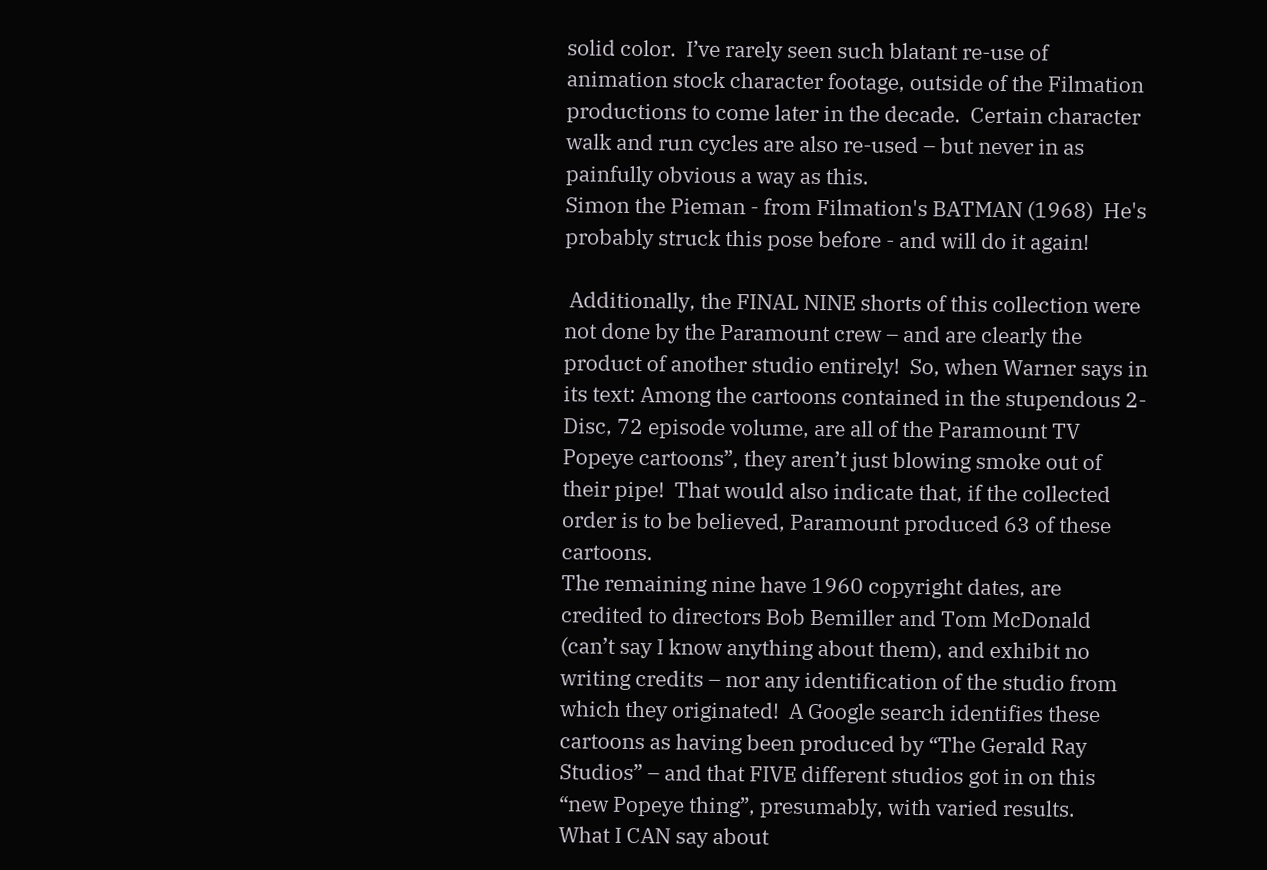solid color.  I’ve rarely seen such blatant re-use of animation stock character footage, outside of the Filmation productions to come later in the decade.  Certain character walk and run cycles are also re-used – but never in as painfully obvious a way as this.
Simon the Pieman - from Filmation's BATMAN (1968)  He's probably struck this pose before - and will do it again!

 Additionally, the FINAL NINE shorts of this collection were not done by the Paramount crew – and are clearly the product of another studio entirely!  So, when Warner says in its text: Among the cartoons contained in the stupendous 2-Disc, 72 episode volume, are all of the Paramount TV Popeye cartoons”, they aren’t just blowing smoke out of their pipe!  That would also indicate that, if the collected order is to be believed, Paramount produced 63 of these cartoons.
The remaining nine have 1960 copyright dates, are credited to directors Bob Bemiller and Tom McDonald (can’t say I know anything about them), and exhibit no writing credits – nor any identification of the studio from which they originated!  A Google search identifies these cartoons as having been produced by “The Gerald Ray Studios” – and that FIVE different studios got in on this “new Popeye thing”, presumably, with varied results.
What I CAN say about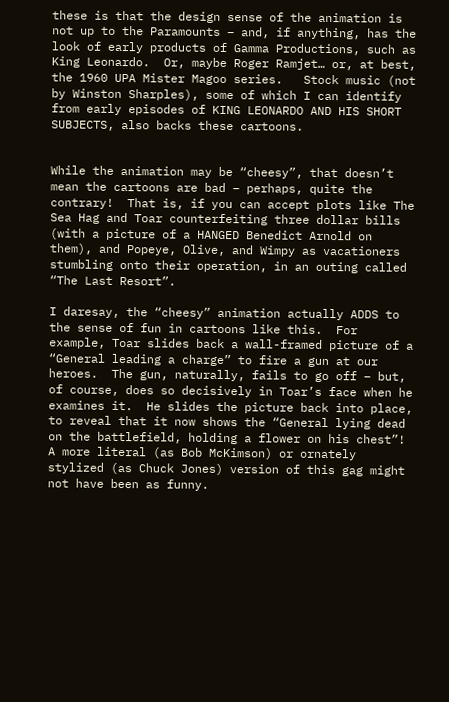these is that the design sense of the animation is not up to the Paramounts – and, if anything, has the look of early products of Gamma Productions, such as King Leonardo.  Or, maybe Roger Ramjet… or, at best, the 1960 UPA Mister Magoo series.   Stock music (not by Winston Sharples), some of which I can identify from early episodes of KING LEONARDO AND HIS SHORT SUBJECTS, also backs these cartoons.


While the animation may be “cheesy”, that doesn’t mean the cartoons are bad – perhaps, quite the contrary!  That is, if you can accept plots like The Sea Hag and Toar counterfeiting three dollar bills (with a picture of a HANGED Benedict Arnold on them), and Popeye, Olive, and Wimpy as vacationers stumbling onto their operation, in an outing called “The Last Resort”.

I daresay, the “cheesy” animation actually ADDS to the sense of fun in cartoons like this.  For example, Toar slides back a wall-framed picture of a “General leading a charge” to fire a gun at our heroes.  The gun, naturally, fails to go off – but, of course, does so decisively in Toar’s face when he examines it.  He slides the picture back into place, to reveal that it now shows the “General lying dead on the battlefield, holding a flower on his chest”!  A more literal (as Bob McKimson) or ornately stylized (as Chuck Jones) version of this gag might not have been as funny.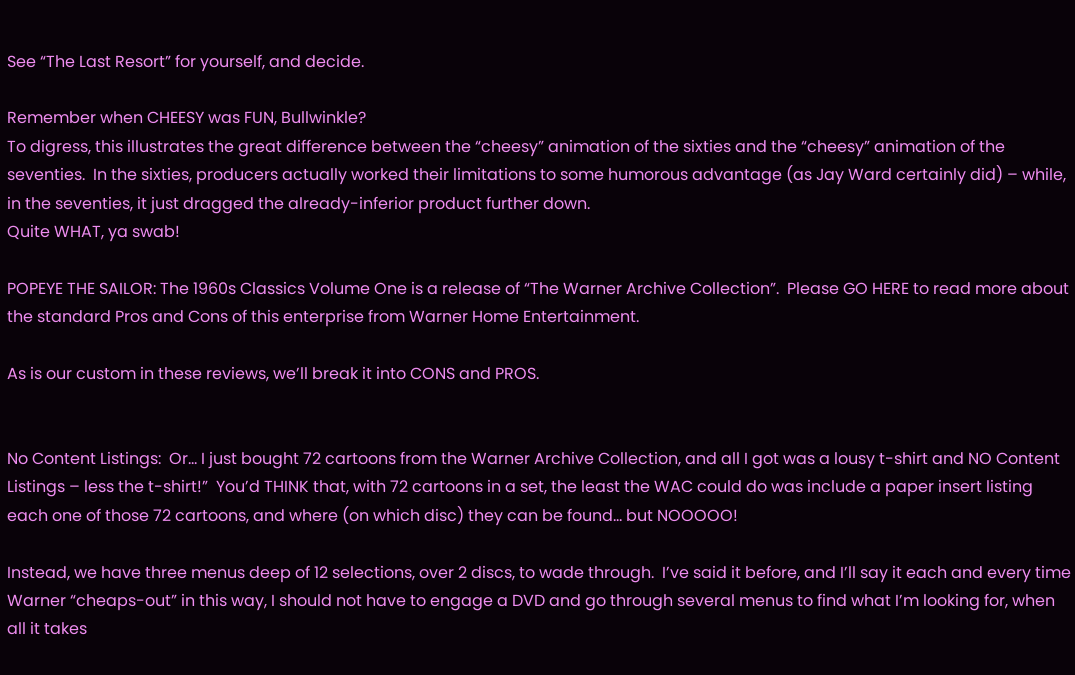See “The Last Resort” for yourself, and decide.

Remember when CHEESY was FUN, Bullwinkle?
To digress, this illustrates the great difference between the “cheesy” animation of the sixties and the “cheesy” animation of the seventies.  In the sixties, producers actually worked their limitations to some humorous advantage (as Jay Ward certainly did) – while, in the seventies, it just dragged the already-inferior product further down.
Quite WHAT, ya swab!

POPEYE THE SAILOR: The 1960s Classics Volume One is a release of “The Warner Archive Collection”.  Please GO HERE to read more about the standard Pros and Cons of this enterprise from Warner Home Entertainment.

As is our custom in these reviews, we’ll break it into CONS and PROS.


No Content Listings:  Or… I just bought 72 cartoons from the Warner Archive Collection, and all I got was a lousy t-shirt and NO Content Listings – less the t-shirt!”  You’d THINK that, with 72 cartoons in a set, the least the WAC could do was include a paper insert listing each one of those 72 cartoons, and where (on which disc) they can be found… but NOOOOO!

Instead, we have three menus deep of 12 selections, over 2 discs, to wade through.  I’ve said it before, and I’ll say it each and every time Warner “cheaps-out” in this way, I should not have to engage a DVD and go through several menus to find what I’m looking for, when all it takes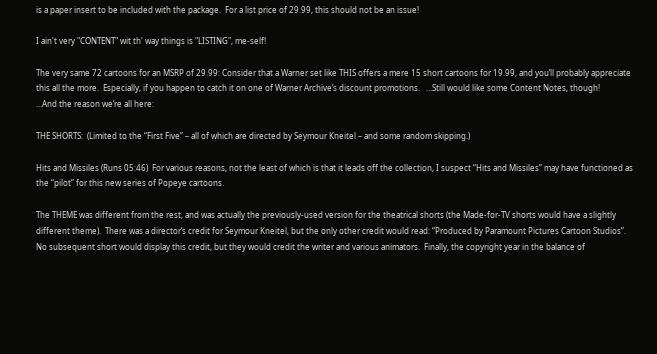is a paper insert to be included with the package.  For a list price of 29.99, this should not be an issue!

I ain't very "CONTENT" wit th' way things is "LISTING", me-self!

The very same 72 cartoons for an MSRP of 29.99: Consider that a Warner set like THIS offers a mere 15 short cartoons for 19.99, and you’ll probably appreciate this all the more.  Especially, if you happen to catch it on one of Warner Archive’s discount promotions.   …Still would like some Content Notes, though!
…And the reason we’re all here:

THE SHORTS:  (Limited to the “First Five” – all of which are directed by Seymour Kneitel – and some random skipping.)

Hits and Missiles (Runs 05:46)  For various reasons, not the least of which is that it leads off the collection, I suspect “Hits and Missiles” may have functioned as the “pilot” for this new series of Popeye cartoons.

The THEME was different from the rest, and was actually the previously-used version for the theatrical shorts (the Made-for-TV shorts would have a slightly different theme).  There was a director’s credit for Seymour Kneitel, but the only other credit would read: “Produced by Paramount Pictures Cartoon Studios”.  No subsequent short would display this credit, but they would credit the writer and various animators.  Finally, the copyright year in the balance of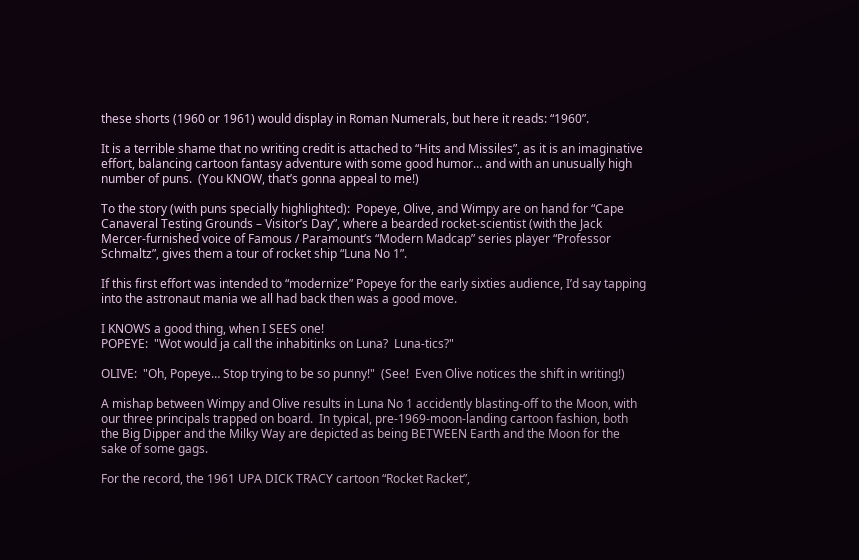these shorts (1960 or 1961) would display in Roman Numerals, but here it reads: “1960”.

It is a terrible shame that no writing credit is attached to “Hits and Missiles”, as it is an imaginative effort, balancing cartoon fantasy adventure with some good humor… and with an unusually high number of puns.  (You KNOW, that’s gonna appeal to me!)

To the story (with puns specially highlighted):  Popeye, Olive, and Wimpy are on hand for “Cape Canaveral Testing Grounds – Visitor’s Day”, where a bearded rocket-scientist (with the Jack Mercer-furnished voice of Famous / Paramount’s “Modern Madcap” series player “Professor Schmaltz”, gives them a tour of rocket ship “Luna No 1”.

If this first effort was intended to “modernize” Popeye for the early sixties audience, I’d say tapping into the astronaut mania we all had back then was a good move.

I KNOWS a good thing, when I SEES one!
POPEYE:  "Wot would ja call the inhabitinks on Luna?  Luna-tics?"

OLIVE:  "Oh, Popeye… Stop trying to be so punny!"  (See!  Even Olive notices the shift in writing!)

A mishap between Wimpy and Olive results in Luna No 1 accidently blasting-off to the Moon, with our three principals trapped on board.  In typical, pre-1969-moon-landing cartoon fashion, both the Big Dipper and the Milky Way are depicted as being BETWEEN Earth and the Moon for the sake of some gags.

For the record, the 1961 UPA DICK TRACY cartoon “Rocket Racket”,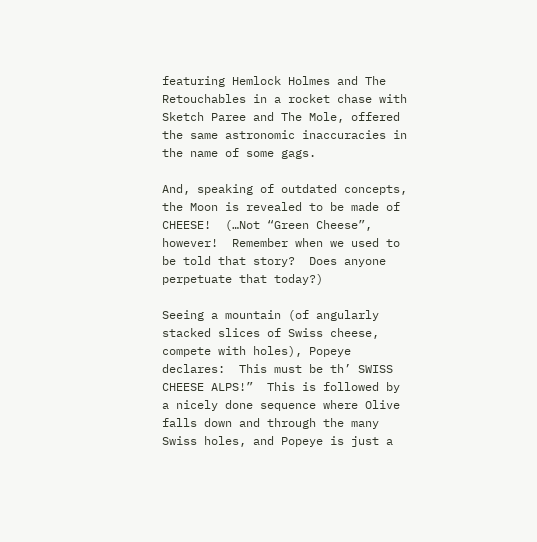featuring Hemlock Holmes and The Retouchables in a rocket chase with Sketch Paree and The Mole, offered the same astronomic inaccuracies in the name of some gags.

And, speaking of outdated concepts, the Moon is revealed to be made of CHEESE!  (…Not “Green Cheese”, however!  Remember when we used to be told that story?  Does anyone perpetuate that today?)

Seeing a mountain (of angularly stacked slices of Swiss cheese, compete with holes), Popeye declares:  This must be th’ SWISS CHEESE ALPS!”  This is followed by a nicely done sequence where Olive falls down and through the many Swiss holes, and Popeye is just a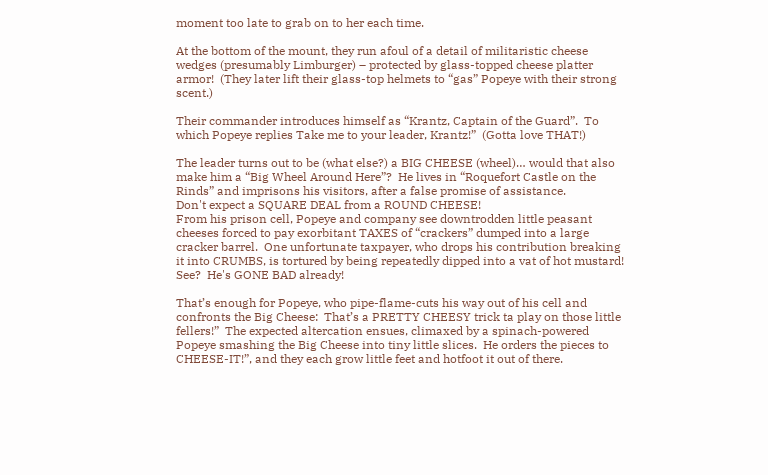moment too late to grab on to her each time.

At the bottom of the mount, they run afoul of a detail of militaristic cheese wedges (presumably Limburger) – protected by glass-topped cheese platter armor!  (They later lift their glass-top helmets to “gas” Popeye with their strong scent.)

Their commander introduces himself as “Krantz, Captain of the Guard”.  To which Popeye replies Take me to your leader, Krantz!”  (Gotta love THAT!)

The leader turns out to be (what else?) a BIG CHEESE (wheel)… would that also make him a “Big Wheel Around Here”?  He lives in “Roquefort Castle on the Rinds” and imprisons his visitors, after a false promise of assistance.
Don't expect a SQUARE DEAL from a ROUND CHEESE!
From his prison cell, Popeye and company see downtrodden little peasant cheeses forced to pay exorbitant TAXES of “crackers” dumped into a large cracker barrel.  One unfortunate taxpayer, who drops his contribution breaking it into CRUMBS, is tortured by being repeatedly dipped into a vat of hot mustard!
See?  He's GONE BAD already!

That’s enough for Popeye, who pipe-flame-cuts his way out of his cell and confronts the Big Cheese:  That’s a PRETTY CHEESY trick ta play on those little fellers!”  The expected altercation ensues, climaxed by a spinach-powered Popeye smashing the Big Cheese into tiny little slices.  He orders the pieces to CHEESE-IT!”, and they each grow little feet and hotfoot it out of there.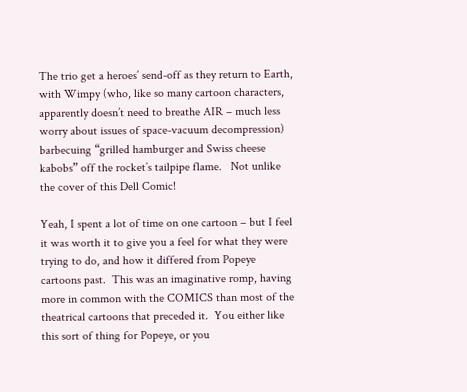The trio get a heroes’ send-off as they return to Earth, with Wimpy (who, like so many cartoon characters, apparently doesn’t need to breathe AIR – much less worry about issues of space-vacuum decompression) barbecuing “grilled hamburger and Swiss cheese kabobs” off the rocket’s tailpipe flame.   Not unlike the cover of this Dell Comic!

Yeah, I spent a lot of time on one cartoon – but I feel it was worth it to give you a feel for what they were trying to do, and how it differed from Popeye cartoons past.  This was an imaginative romp, having more in common with the COMICS than most of the theatrical cartoons that preceded it.  You either like this sort of thing for Popeye, or you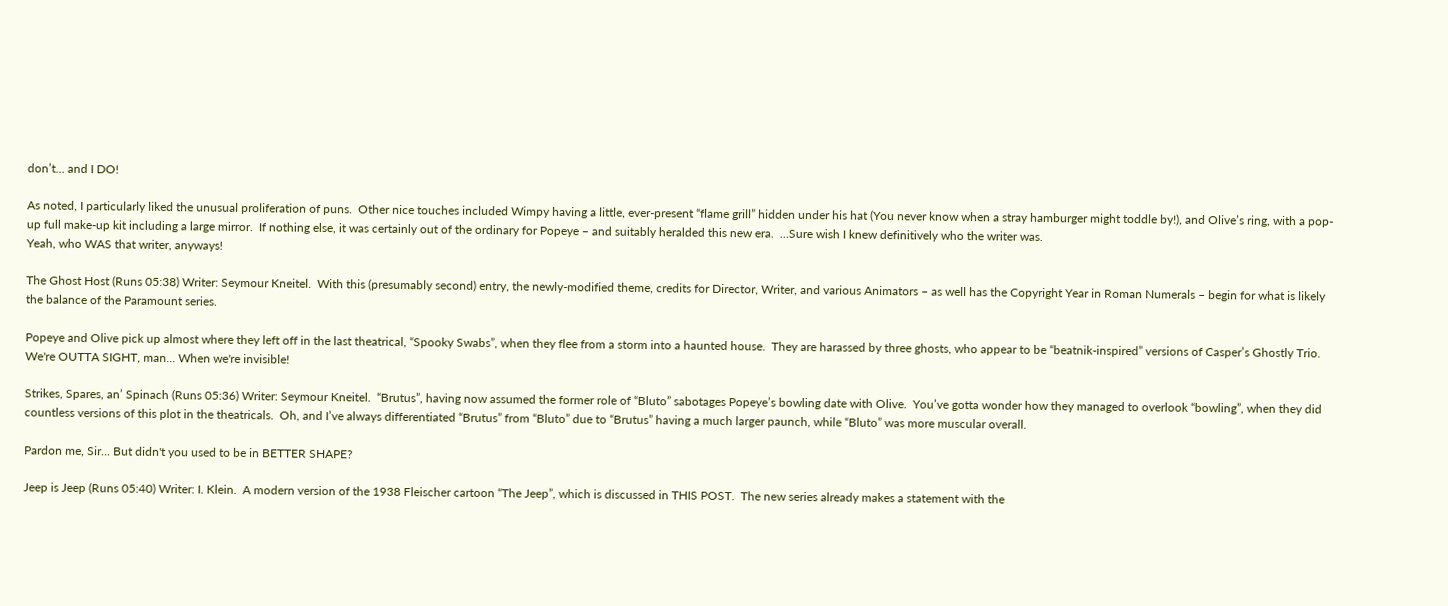don’t… and I DO!

As noted, I particularly liked the unusual proliferation of puns.  Other nice touches included Wimpy having a little, ever-present “flame grill” hidden under his hat (You never know when a stray hamburger might toddle by!), and Olive’s ring, with a pop-up full make-up kit including a large mirror.  If nothing else, it was certainly out of the ordinary for Popeye – and suitably heralded this new era.  …Sure wish I knew definitively who the writer was.
Yeah, who WAS that writer, anyways!

The Ghost Host (Runs 05:38) Writer: Seymour Kneitel.  With this (presumably second) entry, the newly-modified theme, credits for Director, Writer, and various Animators – as well has the Copyright Year in Roman Numerals – begin for what is likely the balance of the Paramount series.

Popeye and Olive pick up almost where they left off in the last theatrical, “Spooky Swabs”, when they flee from a storm into a haunted house.  They are harassed by three ghosts, who appear to be “beatnik-inspired” versions of Casper’s Ghostly Trio.
We're OUTTA SIGHT, man... When we're invisible!

Strikes, Spares, an’ Spinach (Runs 05:36) Writer: Seymour Kneitel.  “Brutus”, having now assumed the former role of “Bluto” sabotages Popeye’s bowling date with Olive.  You’ve gotta wonder how they managed to overlook “bowling”, when they did countless versions of this plot in the theatricals.  Oh, and I’ve always differentiated “Brutus” from “Bluto” due to “Brutus” having a much larger paunch, while “Bluto” was more muscular overall.

Pardon me, Sir... But didn't you used to be in BETTER SHAPE?

Jeep is Jeep (Runs 05:40) Writer: I. Klein.  A modern version of the 1938 Fleischer cartoon “The Jeep”, which is discussed in THIS POST.  The new series already makes a statement with the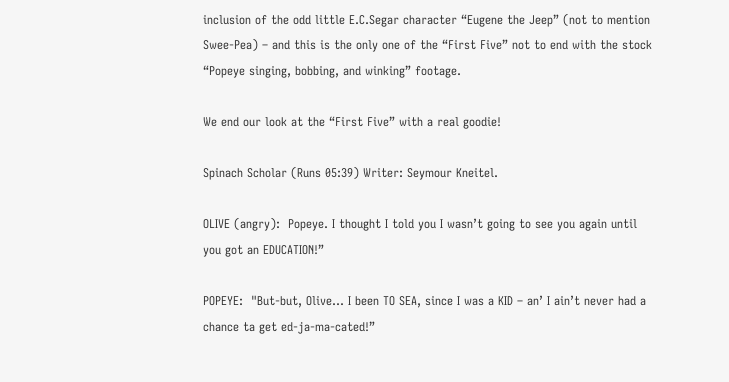inclusion of the odd little E.C.Segar character “Eugene the Jeep” (not to mention Swee-Pea) – and this is the only one of the “First Five” not to end with the stock “Popeye singing, bobbing, and winking” footage.

We end our look at the “First Five” with a real goodie!

Spinach Scholar (Runs 05:39) Writer: Seymour Kneitel.

OLIVE (angry):  Popeye. I thought I told you I wasn’t going to see you again until you got an EDUCATION!”

POPEYE:  "But-but, Olive… I been TO SEA, since I was a KID – an’ I ain’t never had a chance ta get ed-ja-ma-cated!”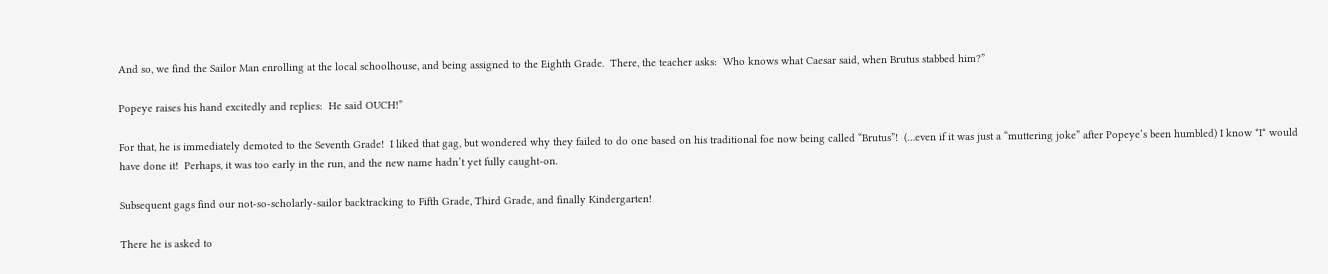And so, we find the Sailor Man enrolling at the local schoolhouse, and being assigned to the Eighth Grade.  There, the teacher asks:  Who knows what Caesar said, when Brutus stabbed him?”

Popeye raises his hand excitedly and replies:  He said OUCH!”

For that, he is immediately demoted to the Seventh Grade!  I liked that gag, but wondered why they failed to do one based on his traditional foe now being called “Brutus”!  (…even if it was just a “muttering joke” after Popeye’s been humbled) I know *I* would have done it!  Perhaps, it was too early in the run, and the new name hadn’t yet fully caught-on.

Subsequent gags find our not-so-scholarly-sailor backtracking to Fifth Grade, Third Grade, and finally Kindergarten!

There he is asked to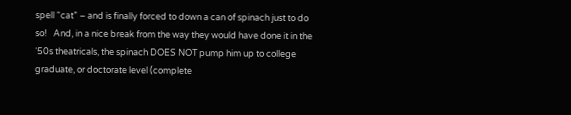spell “cat” – and is finally forced to down a can of spinach just to do so!   And, in a nice break from the way they would have done it in the ‘50s theatricals, the spinach DOES NOT pump him up to college graduate, or doctorate level (complete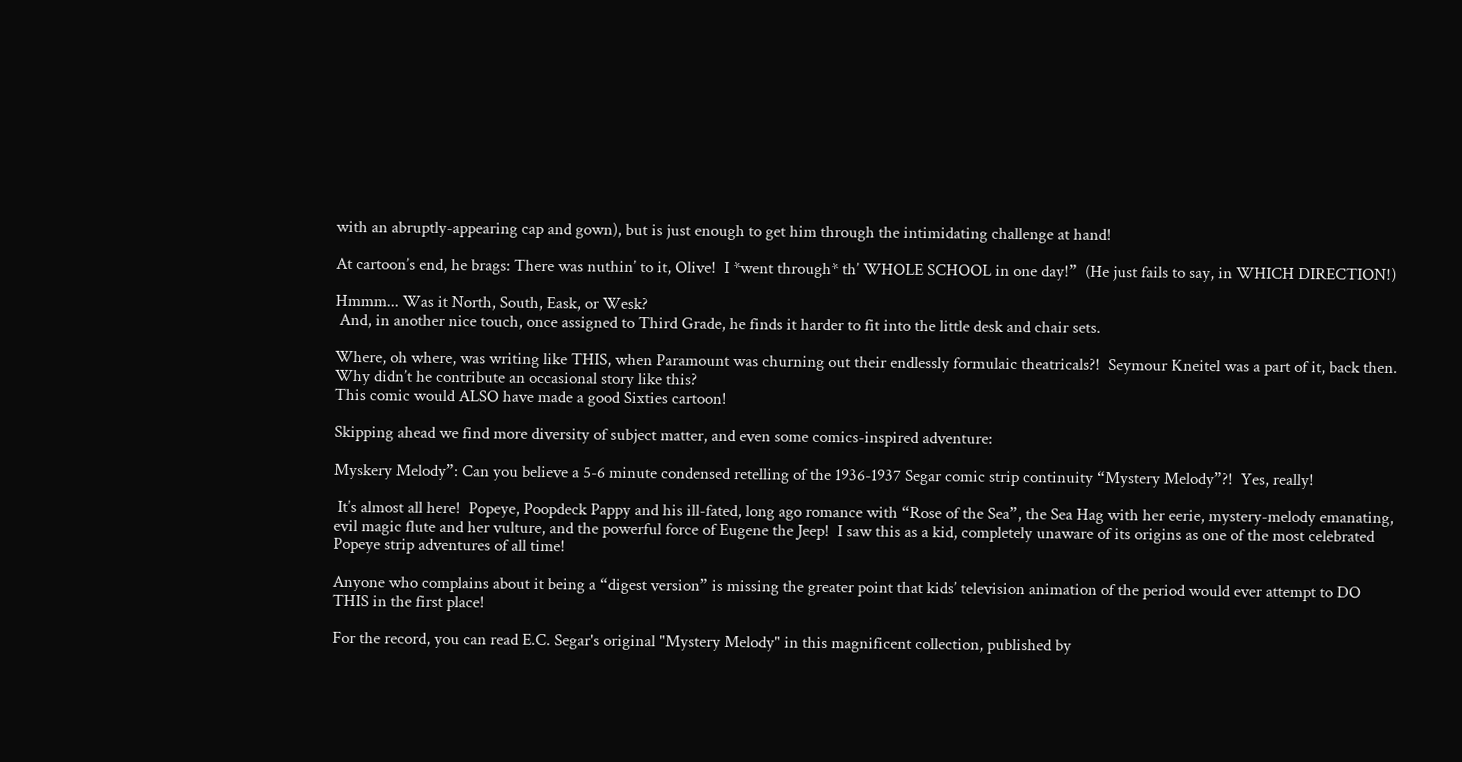with an abruptly-appearing cap and gown), but is just enough to get him through the intimidating challenge at hand!

At cartoon’s end, he brags: There was nuthin’ to it, Olive!  I *went through* th’ WHOLE SCHOOL in one day!”  (He just fails to say, in WHICH DIRECTION!)

Hmmm... Was it North, South, Eask, or Wesk?
 And, in another nice touch, once assigned to Third Grade, he finds it harder to fit into the little desk and chair sets.

Where, oh where, was writing like THIS, when Paramount was churning out their endlessly formulaic theatricals?!  Seymour Kneitel was a part of it, back then.  Why didn’t he contribute an occasional story like this?
This comic would ALSO have made a good Sixties cartoon!

Skipping ahead we find more diversity of subject matter, and even some comics-inspired adventure:

Myskery Melody”: Can you believe a 5-6 minute condensed retelling of the 1936-1937 Segar comic strip continuity “Mystery Melody”?!  Yes, really!

 It’s almost all here!  Popeye, Poopdeck Pappy and his ill-fated, long ago romance with “Rose of the Sea”, the Sea Hag with her eerie, mystery-melody emanating, evil magic flute and her vulture, and the powerful force of Eugene the Jeep!  I saw this as a kid, completely unaware of its origins as one of the most celebrated Popeye strip adventures of all time!

Anyone who complains about it being a “digest version” is missing the greater point that kids’ television animation of the period would ever attempt to DO THIS in the first place!

For the record, you can read E.C. Segar's original "Mystery Melody" in this magnificent collection, published by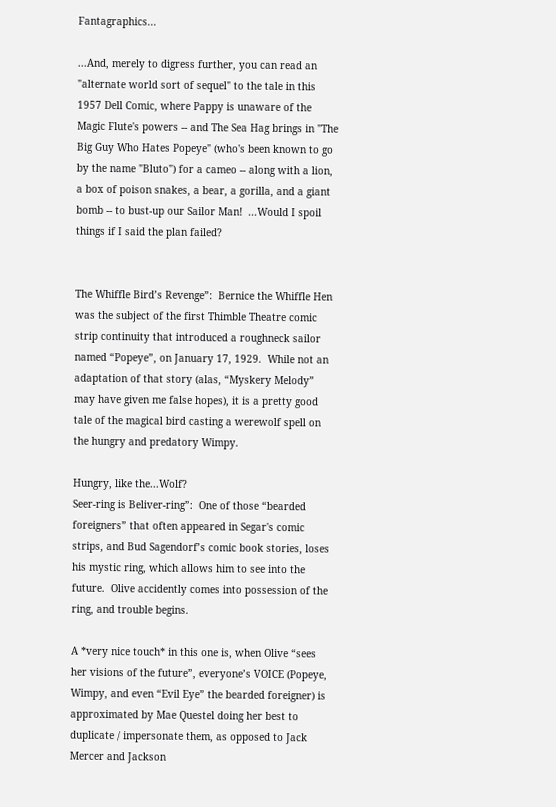Fantagraphics...

...And, merely to digress further, you can read an "alternate world sort of sequel" to the tale in this 1957 Dell Comic, where Pappy is unaware of the Magic Flute's powers -- and The Sea Hag brings in "The Big Guy Who Hates Popeye" (who's been known to go by the name "Bluto") for a cameo -- along with a lion, a box of poison snakes, a bear, a gorilla, and a giant bomb -- to bust-up our Sailor Man!  ...Would I spoil things if I said the plan failed?


The Whiffle Bird’s Revenge”:  Bernice the Whiffle Hen was the subject of the first Thimble Theatre comic strip continuity that introduced a roughneck sailor named “Popeye”, on January 17, 1929.  While not an adaptation of that story (alas, “Myskery Melody” may have given me false hopes), it is a pretty good tale of the magical bird casting a werewolf spell on the hungry and predatory Wimpy.

Hungry, like the...Wolf?
Seer-ring is Beliver-ring”:  One of those “bearded foreigners” that often appeared in Segar's comic strips, and Bud Sagendorf’s comic book stories, loses his mystic ring, which allows him to see into the future.  Olive accidently comes into possession of the ring, and trouble begins.

A *very nice touch* in this one is, when Olive “sees her visions of the future”, everyone’s VOICE (Popeye, Wimpy, and even “Evil Eye” the bearded foreigner) is approximated by Mae Questel doing her best to duplicate / impersonate them, as opposed to Jack Mercer and Jackson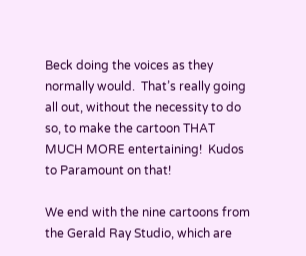Beck doing the voices as they normally would.  That’s really going all out, without the necessity to do so, to make the cartoon THAT MUCH MORE entertaining!  Kudos to Paramount on that!

We end with the nine cartoons from the Gerald Ray Studio, which are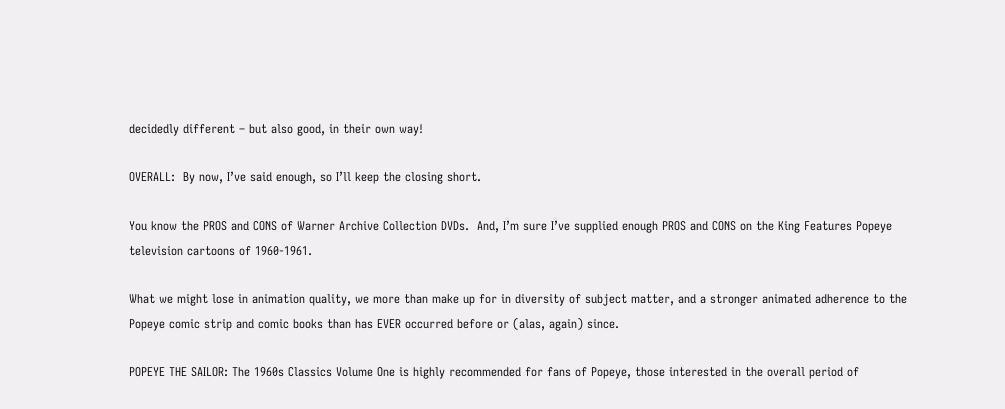decidedly different – but also good, in their own way!

OVERALL:  By now, I’ve said enough, so I’ll keep the closing short.

You know the PROS and CONS of Warner Archive Collection DVDs.  And, I’m sure I’ve supplied enough PROS and CONS on the King Features Popeye television cartoons of 1960-1961.

What we might lose in animation quality, we more than make up for in diversity of subject matter, and a stronger animated adherence to the Popeye comic strip and comic books than has EVER occurred before or (alas, again) since.

POPEYE THE SAILOR: The 1960s Classics Volume One is highly recommended for fans of Popeye, those interested in the overall period of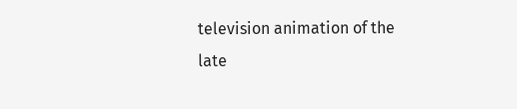television animation of the late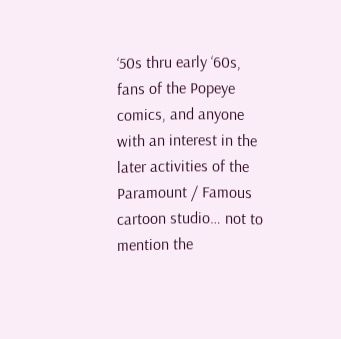‘50s thru early ‘60s, fans of the Popeye comics, and anyone with an interest in the later activities of the Paramount / Famous cartoon studio… not to mention the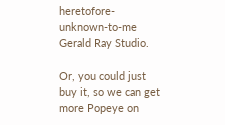heretofore-unknown-to-me Gerald Ray Studio.

Or, you could just buy it, so we can get more Popeye on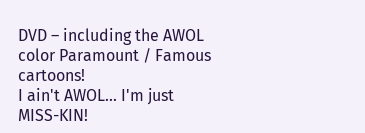DVD – including the AWOL color Paramount / Famous cartoons!
I ain't AWOL... I'm just MISS-KIN!